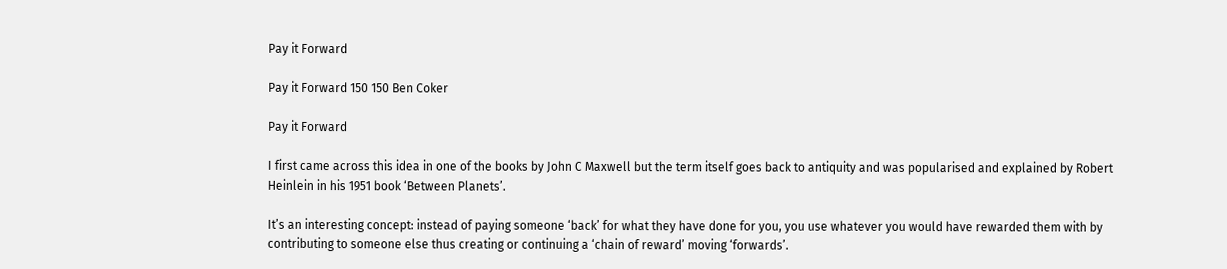Pay it Forward

Pay it Forward 150 150 Ben Coker

Pay it Forward

I first came across this idea in one of the books by John C Maxwell but the term itself goes back to antiquity and was popularised and explained by Robert Heinlein in his 1951 book ‘Between Planets’.

It’s an interesting concept: instead of paying someone ‘back’ for what they have done for you, you use whatever you would have rewarded them with by contributing to someone else thus creating or continuing a ‘chain of reward’ moving ‘forwards’.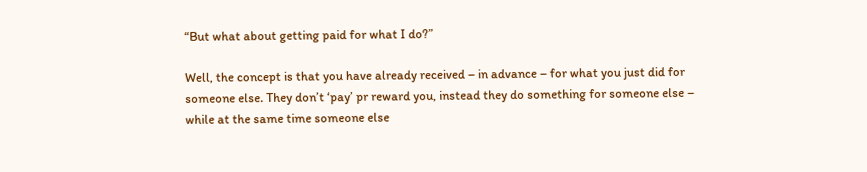“But what about getting paid for what I do?”

Well, the concept is that you have already received – in advance – for what you just did for someone else. They don’t ‘pay’ pr reward you, instead they do something for someone else – while at the same time someone else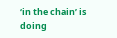‘in the chain’ is doing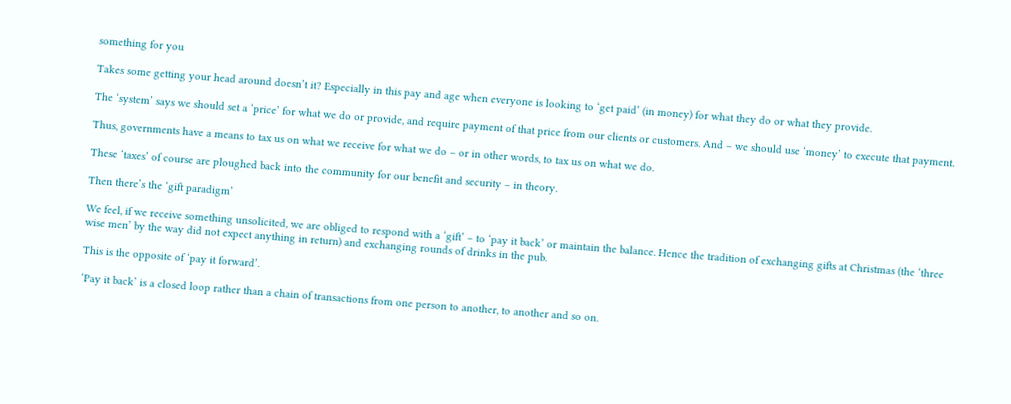something for you

Takes some getting your head around doesn’t it? Especially in this pay and age when everyone is looking to ‘get paid’ (in money) for what they do or what they provide.

The ‘system’ says we should set a ‘price’ for what we do or provide, and require payment of that price from our clients or customers. And – we should use ‘money’ to execute that payment.

Thus, governments have a means to tax us on what we receive for what we do – or in other words, to tax us on what we do.

These ‘taxes’ of course are ploughed back into the community for our benefit and security – in theory.

Then there’s the ‘gift paradigm’

We feel, if we receive something unsolicited, we are obliged to respond with a ‘gift’ – to ‘pay it back’ or maintain the balance. Hence the tradition of exchanging gifts at Christmas (the ‘three wise men’ by the way did not expect anything in return) and exchanging rounds of drinks in the pub.

This is the opposite of ‘pay it forward’.

‘Pay it back’ is a closed loop rather than a chain of transactions from one person to another, to another and so on.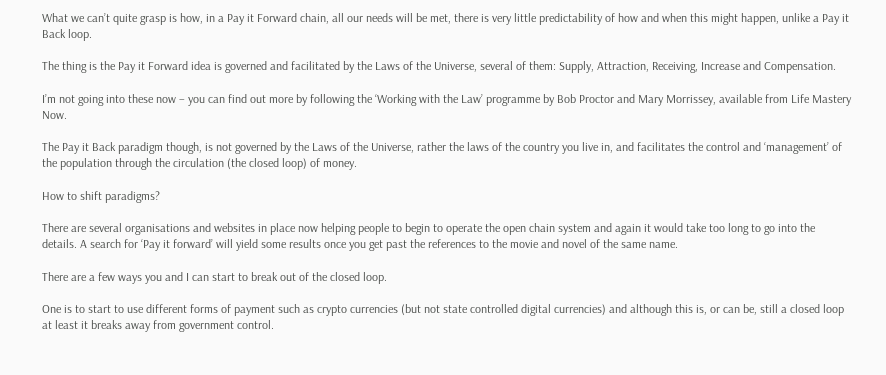What we can’t quite grasp is how, in a Pay it Forward chain, all our needs will be met, there is very little predictability of how and when this might happen, unlike a Pay it Back loop.

The thing is the Pay it Forward idea is governed and facilitated by the Laws of the Universe, several of them: Supply, Attraction, Receiving, Increase and Compensation.

I’m not going into these now – you can find out more by following the ‘Working with the Law’ programme by Bob Proctor and Mary Morrissey, available from Life Mastery Now.

The Pay it Back paradigm though, is not governed by the Laws of the Universe, rather the laws of the country you live in, and facilitates the control and ‘management’ of the population through the circulation (the closed loop) of money.

How to shift paradigms?

There are several organisations and websites in place now helping people to begin to operate the open chain system and again it would take too long to go into the details. A search for ‘Pay it forward’ will yield some results once you get past the references to the movie and novel of the same name.

There are a few ways you and I can start to break out of the closed loop.

One is to start to use different forms of payment such as crypto currencies (but not state controlled digital currencies) and although this is, or can be, still a closed loop at least it breaks away from government control.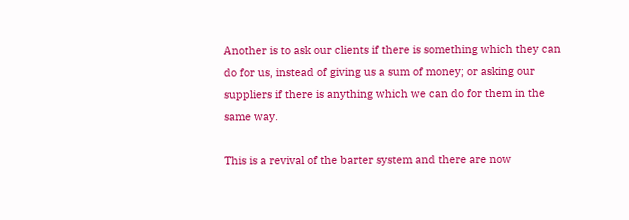Another is to ask our clients if there is something which they can do for us, instead of giving us a sum of money; or asking our suppliers if there is anything which we can do for them in the same way.

This is a revival of the barter system and there are now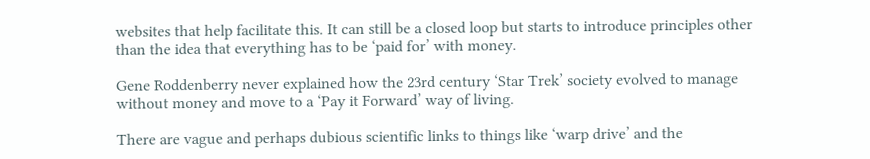websites that help facilitate this. It can still be a closed loop but starts to introduce principles other than the idea that everything has to be ‘paid for’ with money.

Gene Roddenberry never explained how the 23rd century ‘Star Trek’ society evolved to manage without money and move to a ‘Pay it Forward’ way of living.

There are vague and perhaps dubious scientific links to things like ‘warp drive’ and the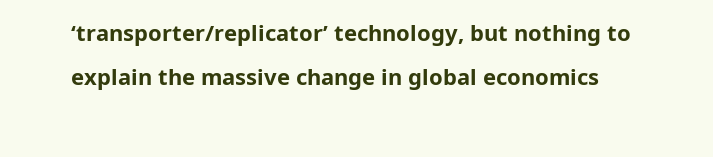‘transporter/replicator’ technology, but nothing to explain the massive change in global economics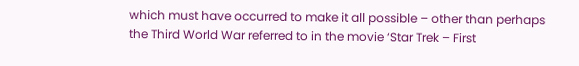which must have occurred to make it all possible – other than perhaps the Third World War referred to in the movie ‘Star Trek – First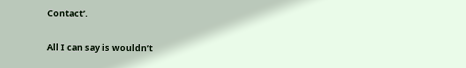Contact’.

All I can say is wouldn’t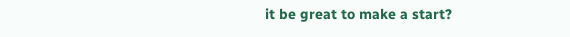it be great to make a start?